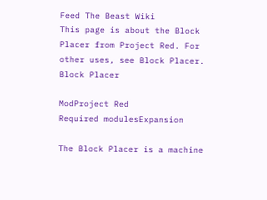Feed The Beast Wiki
This page is about the Block Placer from Project Red. For other uses, see Block Placer.
Block Placer

ModProject Red
Required modulesExpansion

The Block Placer is a machine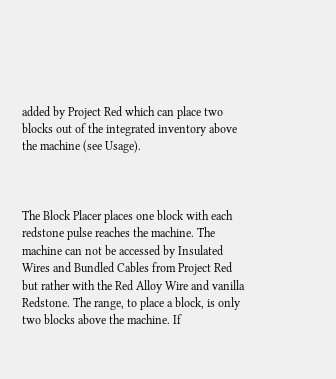added by Project Red which can place two blocks out of the integrated inventory above the machine (see Usage).



The Block Placer places one block with each redstone pulse reaches the machine. The machine can not be accessed by Insulated Wires and Bundled Cables from Project Red but rather with the Red Alloy Wire and vanilla Redstone. The range, to place a block, is only two blocks above the machine. If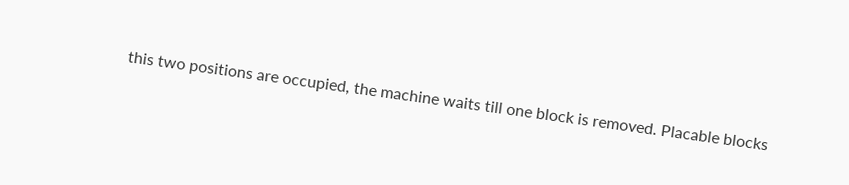this two positions are occupied, the machine waits till one block is removed. Placable blocks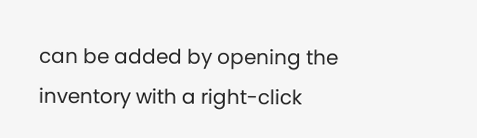can be added by opening the inventory with a right-click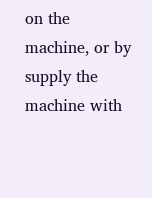on the machine, or by supply the machine with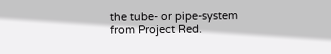the tube- or pipe-system from Project Red.